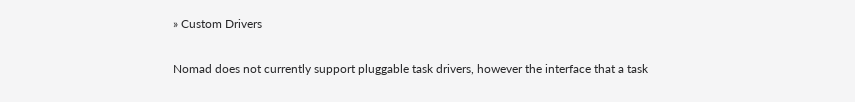» Custom Drivers

Nomad does not currently support pluggable task drivers, however the interface that a task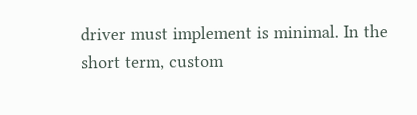driver must implement is minimal. In the short term, custom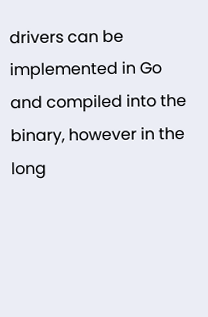drivers can be implemented in Go and compiled into the binary, however in the long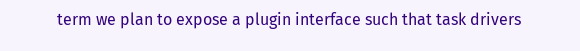term we plan to expose a plugin interface such that task drivers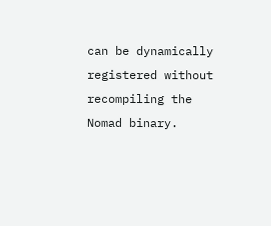can be dynamically registered without recompiling the Nomad binary.